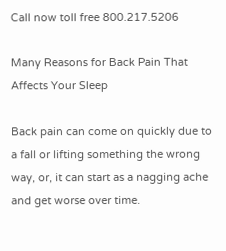Call now toll free 800.217.5206

Many Reasons for Back Pain That Affects Your Sleep

Back pain can come on quickly due to a fall or lifting something the wrong way, or, it can start as a nagging ache and get worse over time.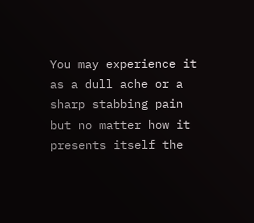You may experience it as a dull ache or a sharp stabbing pain but no matter how it presents itself the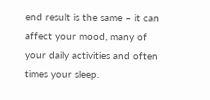end result is the same – it can affect your mood, many of your daily activities and often times your sleep.